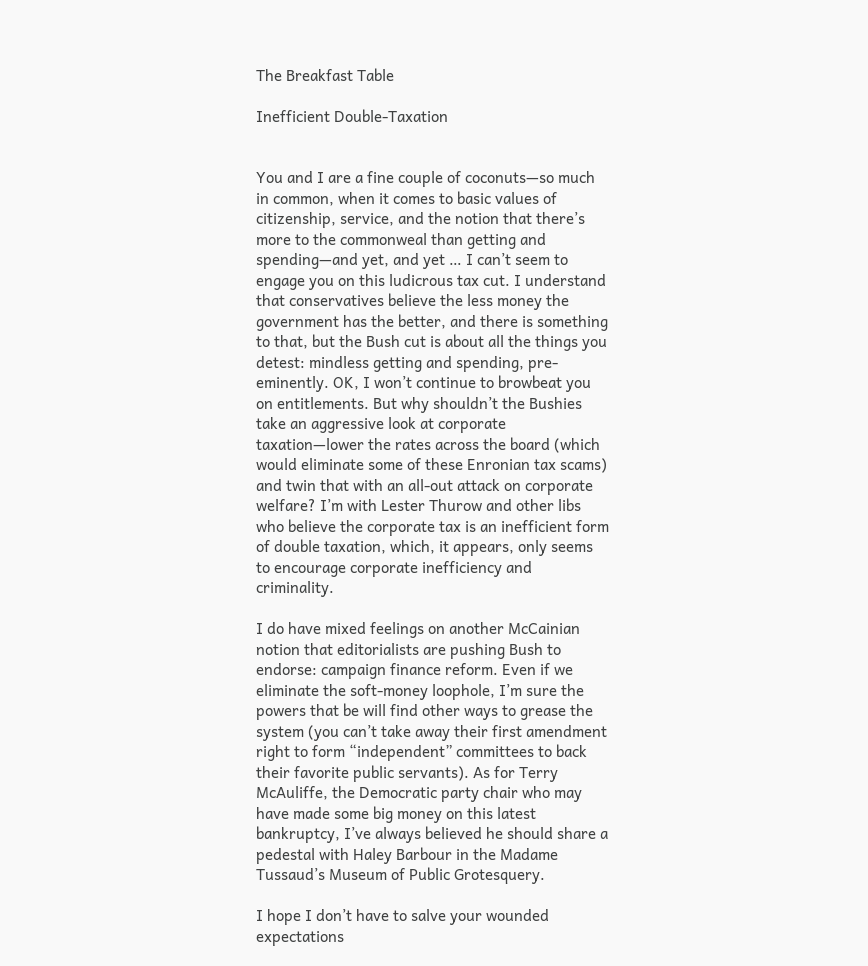The Breakfast Table

Inefficient Double-Taxation


You and I are a fine couple of coconuts—so much in common, when it comes to basic values of citizenship, service, and the notion that there’s more to the commonweal than getting and spending—and yet, and yet … I can’t seem to engage you on this ludicrous tax cut. I understand that conservatives believe the less money the government has the better, and there is something to that, but the Bush cut is about all the things you detest: mindless getting and spending, pre-eminently. OK, I won’t continue to browbeat you on entitlements. But why shouldn’t the Bushies take an aggressive look at corporate taxation—lower the rates across the board (which would eliminate some of these Enronian tax scams) and twin that with an all-out attack on corporate welfare? I’m with Lester Thurow and other libs who believe the corporate tax is an inefficient form of double taxation, which, it appears, only seems to encourage corporate inefficiency and criminality.

I do have mixed feelings on another McCainian notion that editorialists are pushing Bush to endorse: campaign finance reform. Even if we eliminate the soft-money loophole, I’m sure the powers that be will find other ways to grease the system (you can’t take away their first amendment right to form “independent” committees to back their favorite public servants). As for Terry McAuliffe, the Democratic party chair who may have made some big money on this latest bankruptcy, I’ve always believed he should share a pedestal with Haley Barbour in the Madame Tussaud’s Museum of Public Grotesquery.

I hope I don’t have to salve your wounded expectations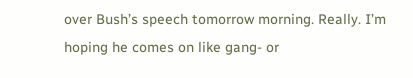over Bush’s speech tomorrow morning. Really. I’m hoping he comes on like gang- or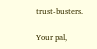trust-busters.

Your pal,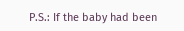P.S.: If the baby had been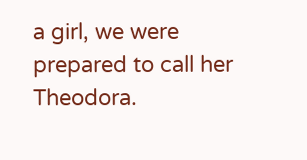a girl, we were prepared to call her Theodora.